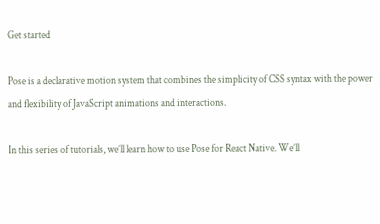Get started

Pose is a declarative motion system that combines the simplicity of CSS syntax with the power and flexibility of JavaScript animations and interactions.

In this series of tutorials, we’ll learn how to use Pose for React Native. We’ll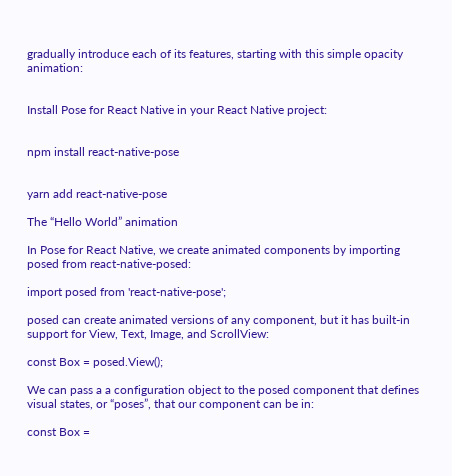gradually introduce each of its features, starting with this simple opacity animation:


Install Pose for React Native in your React Native project:


npm install react-native-pose


yarn add react-native-pose

The “Hello World” animation

In Pose for React Native, we create animated components by importing posed from react-native-posed:

import posed from 'react-native-pose';

posed can create animated versions of any component, but it has built-in support for View, Text, Image, and ScrollView:

const Box = posed.View();

We can pass a a configuration object to the posed component that defines visual states, or “poses”, that our component can be in:

const Box =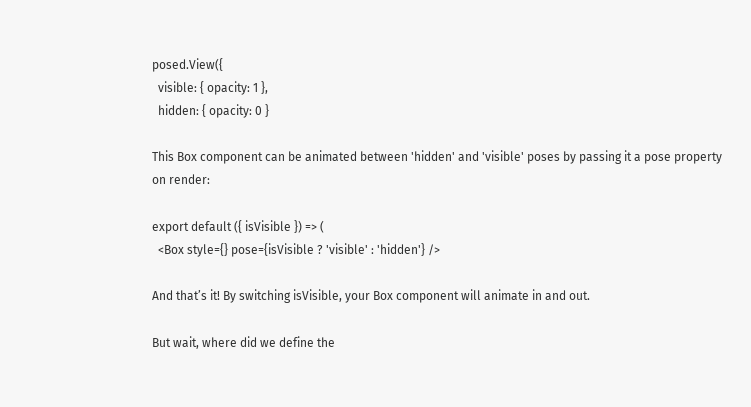posed.View({
  visible: { opacity: 1 },
  hidden: { opacity: 0 }

This Box component can be animated between 'hidden' and 'visible' poses by passing it a pose property on render:

export default ({ isVisible }) => (
  <Box style={} pose={isVisible ? 'visible' : 'hidden'} />

And that’s it! By switching isVisible, your Box component will animate in and out.

But wait, where did we define the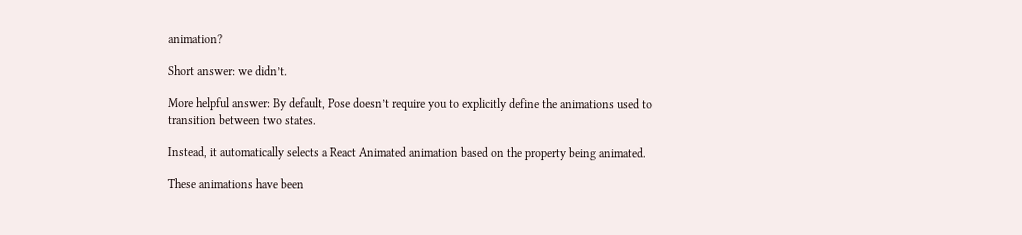animation?

Short answer: we didn’t.

More helpful answer: By default, Pose doesn’t require you to explicitly define the animations used to transition between two states.

Instead, it automatically selects a React Animated animation based on the property being animated.

These animations have been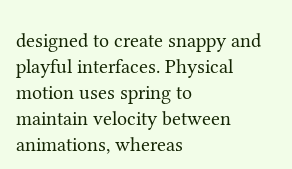designed to create snappy and playful interfaces. Physical motion uses spring to maintain velocity between animations, whereas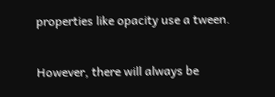properties like opacity use a tween.

However, there will always be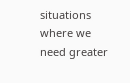situations where we need greater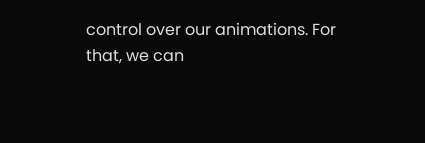control over our animations. For that, we can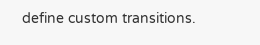define custom transitions.